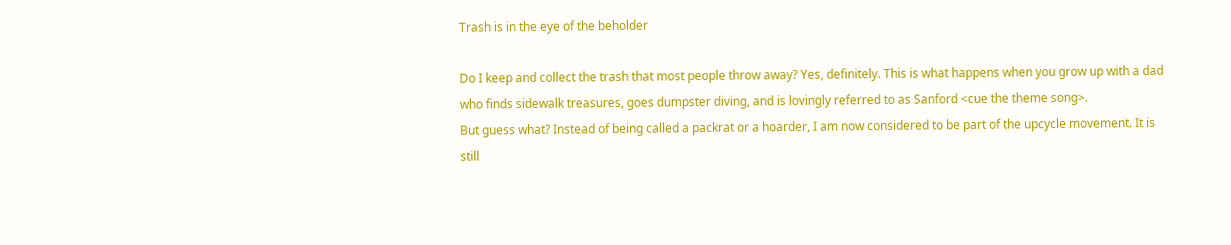Trash is in the eye of the beholder

Do I keep and collect the trash that most people throw away? Yes, definitely. This is what happens when you grow up with a dad who finds sidewalk treasures, goes dumpster diving, and is lovingly referred to as Sanford <cue the theme song>.
But guess what? Instead of being called a packrat or a hoarder, I am now considered to be part of the upcycle movement. It is still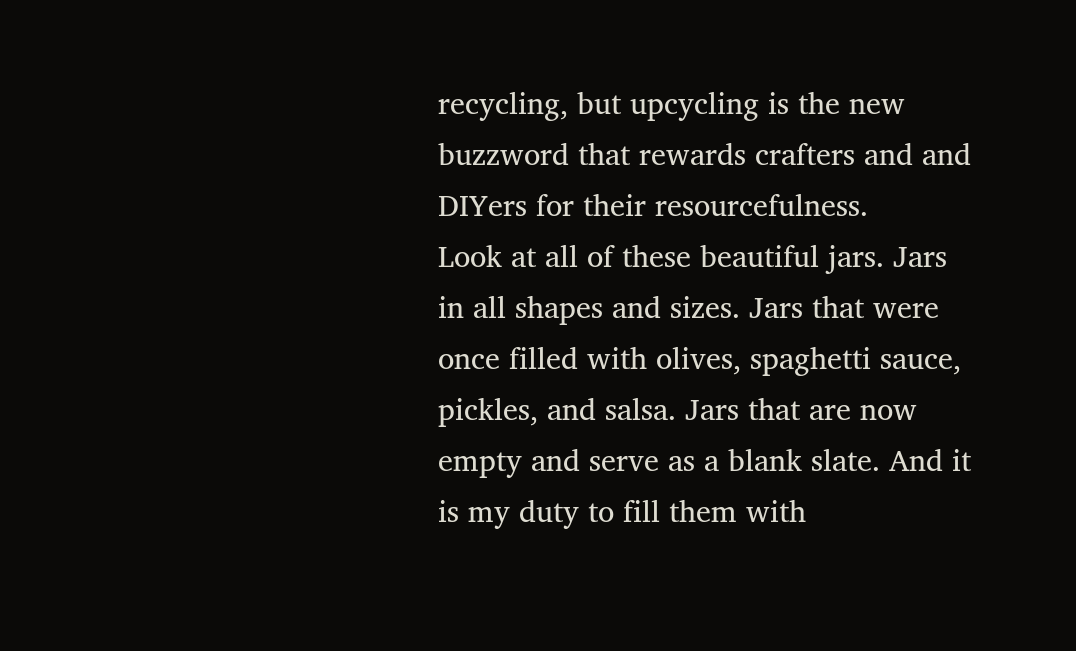recycling, but upcycling is the new buzzword that rewards crafters and and DIYers for their resourcefulness.
Look at all of these beautiful jars. Jars in all shapes and sizes. Jars that were once filled with olives, spaghetti sauce, pickles, and salsa. Jars that are now empty and serve as a blank slate. And it is my duty to fill them with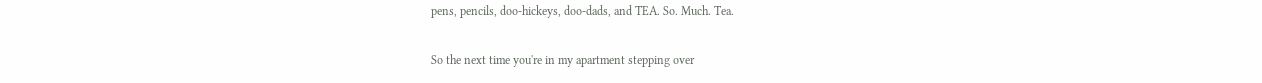pens, pencils, doo-hickeys, doo-dads, and TEA. So. Much. Tea.

So the next time you're in my apartment stepping over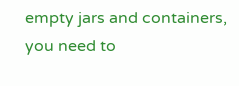empty jars and containers, you need to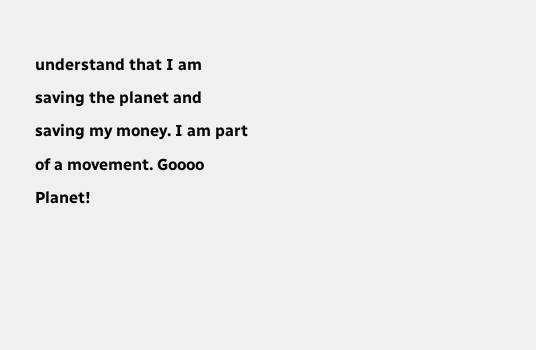understand that I am saving the planet and saving my money. I am part of a movement. Goooo Planet!